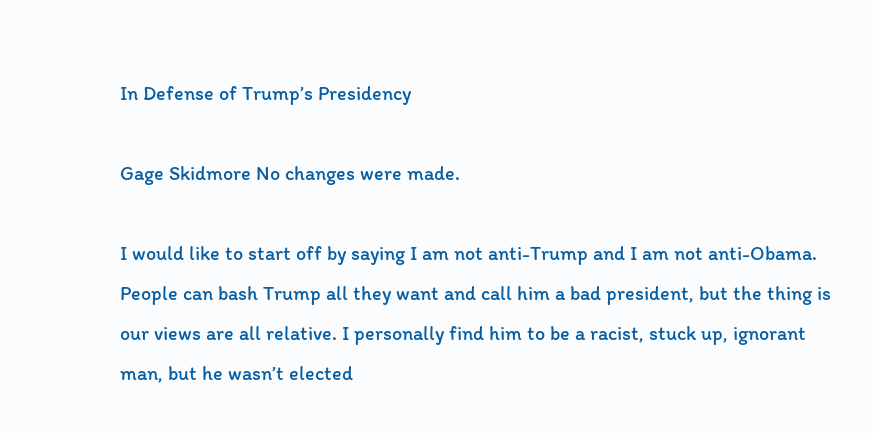In Defense of Trump’s Presidency

Gage Skidmore No changes were made.

I would like to start off by saying I am not anti-Trump and I am not anti-Obama. People can bash Trump all they want and call him a bad president, but the thing is our views are all relative. I personally find him to be a racist, stuck up, ignorant man, but he wasn’t elected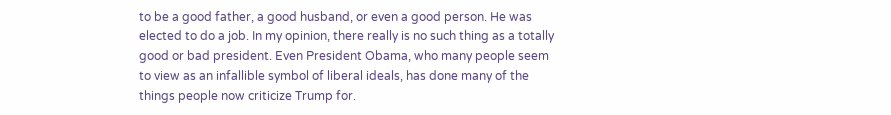to be a good father, a good husband, or even a good person. He was elected to do a job. In my opinion, there really is no such thing as a totally good or bad president. Even President Obama, who many people seem to view as an infallible symbol of liberal ideals, has done many of the things people now criticize Trump for.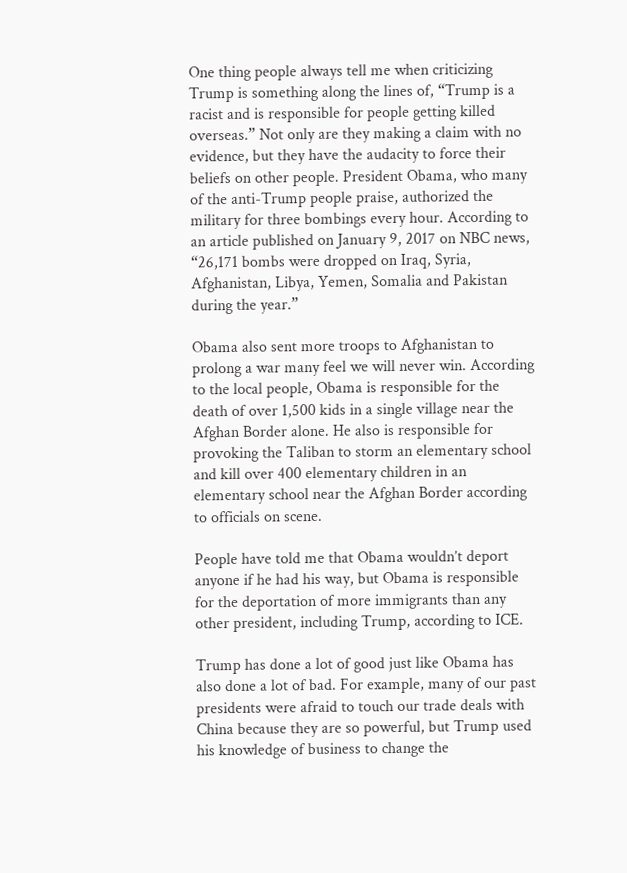One thing people always tell me when criticizing Trump is something along the lines of, “Trump is a racist and is responsible for people getting killed overseas.” Not only are they making a claim with no evidence, but they have the audacity to force their beliefs on other people. President Obama, who many of the anti-Trump people praise, authorized the military for three bombings every hour. According to an article published on January 9, 2017 on NBC news, “26,171 bombs were dropped on Iraq, Syria, Afghanistan, Libya, Yemen, Somalia and Pakistan during the year.”

Obama also sent more troops to Afghanistan to prolong a war many feel we will never win. According to the local people, Obama is responsible for the death of over 1,500 kids in a single village near the Afghan Border alone. He also is responsible for provoking the Taliban to storm an elementary school and kill over 400 elementary children in an elementary school near the Afghan Border according to officials on scene.

People have told me that Obama wouldn’t deport anyone if he had his way, but Obama is responsible for the deportation of more immigrants than any other president, including Trump, according to ICE.

Trump has done a lot of good just like Obama has also done a lot of bad. For example, many of our past presidents were afraid to touch our trade deals with China because they are so powerful, but Trump used his knowledge of business to change the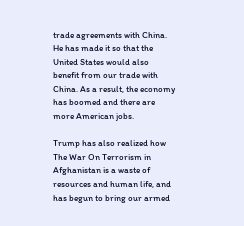trade agreements with China. He has made it so that the United States would also benefit from our trade with China. As a result, the economy has boomed and there are more American jobs.

Trump has also realized how The War On Terrorism in Afghanistan is a waste of resources and human life, and has begun to bring our armed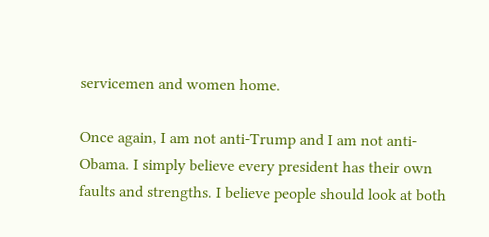servicemen and women home.

Once again, I am not anti-Trump and I am not anti-Obama. I simply believe every president has their own faults and strengths. I believe people should look at both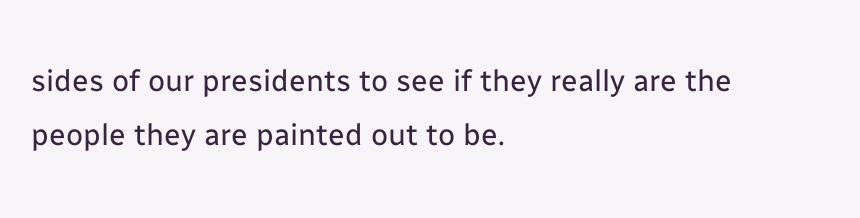sides of our presidents to see if they really are the people they are painted out to be.